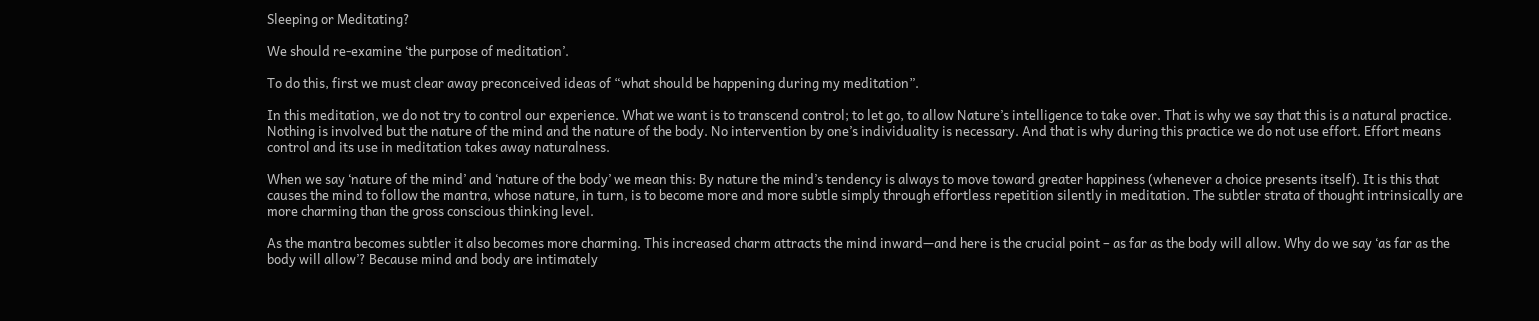Sleeping or Meditating?

We should re-examine ‘the purpose of meditation’.

To do this, first we must clear away preconceived ideas of “what should be happening during my meditation”.

In this meditation, we do not try to control our experience. What we want is to transcend control; to let go, to allow Nature’s intelligence to take over. That is why we say that this is a natural practice. Nothing is involved but the nature of the mind and the nature of the body. No intervention by one’s individuality is necessary. And that is why during this practice we do not use effort. Effort means control and its use in meditation takes away naturalness.

When we say ‘nature of the mind’ and ‘nature of the body’ we mean this: By nature the mind’s tendency is always to move toward greater happiness (whenever a choice presents itself). It is this that causes the mind to follow the mantra, whose nature, in turn, is to become more and more subtle simply through effortless repetition silently in meditation. The subtler strata of thought intrinsically are more charming than the gross conscious thinking level.

As the mantra becomes subtler it also becomes more charming. This increased charm attracts the mind inward—and here is the crucial point – as far as the body will allow. Why do we say ‘as far as the body will allow’? Because mind and body are intimately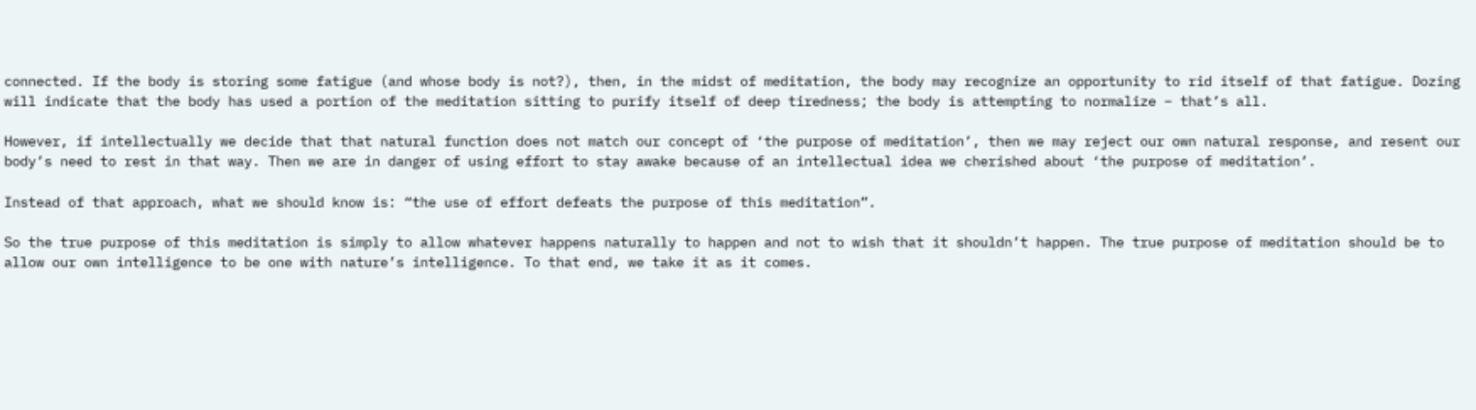connected. If the body is storing some fatigue (and whose body is not?), then, in the midst of meditation, the body may recognize an opportunity to rid itself of that fatigue. Dozing will indicate that the body has used a portion of the meditation sitting to purify itself of deep tiredness; the body is attempting to normalize – that’s all.

However, if intellectually we decide that that natural function does not match our concept of ‘the purpose of meditation’, then we may reject our own natural response, and resent our body’s need to rest in that way. Then we are in danger of using effort to stay awake because of an intellectual idea we cherished about ‘the purpose of meditation’.

Instead of that approach, what we should know is: “the use of effort defeats the purpose of this meditation”.

So the true purpose of this meditation is simply to allow whatever happens naturally to happen and not to wish that it shouldn’t happen. The true purpose of meditation should be to allow our own intelligence to be one with nature’s intelligence. To that end, we take it as it comes.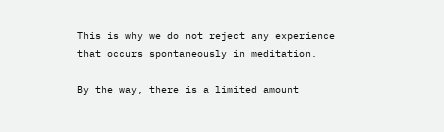This is why we do not reject any experience that occurs spontaneously in meditation.

By the way, there is a limited amount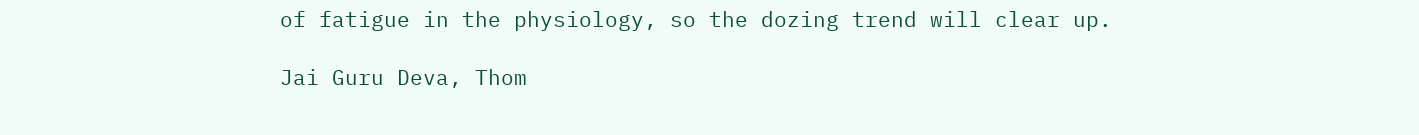of fatigue in the physiology, so the dozing trend will clear up.

Jai Guru Deva, Thom